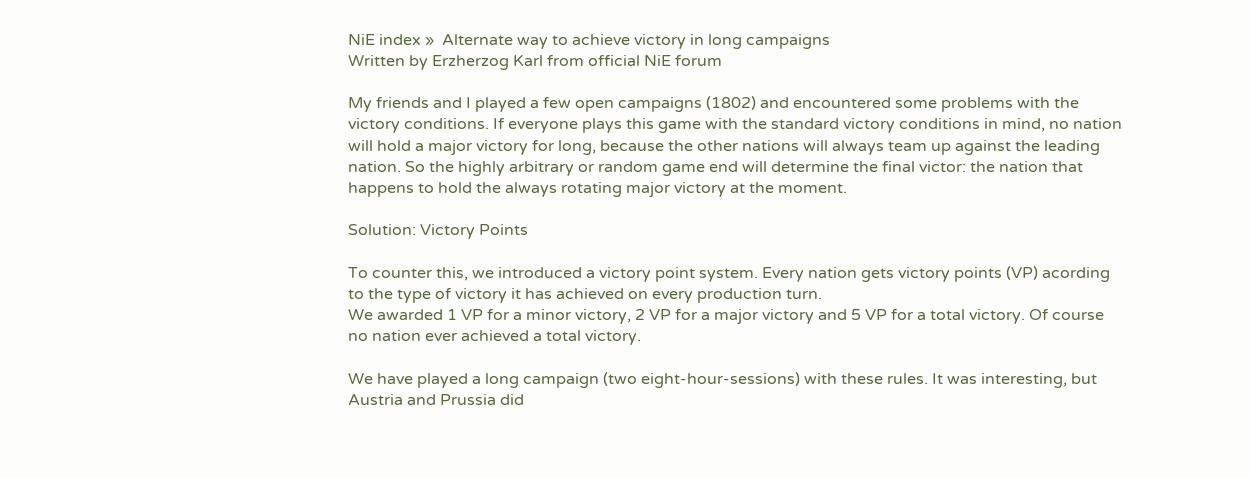NiE index »  Alternate way to achieve victory in long campaigns
Written by Erzherzog Karl from official NiE forum

My friends and I played a few open campaigns (1802) and encountered some problems with the victory conditions. If everyone plays this game with the standard victory conditions in mind, no nation will hold a major victory for long, because the other nations will always team up against the leading nation. So the highly arbitrary or random game end will determine the final victor: the nation that happens to hold the always rotating major victory at the moment.

Solution: Victory Points

To counter this, we introduced a victory point system. Every nation gets victory points (VP) acording to the type of victory it has achieved on every production turn.
We awarded 1 VP for a minor victory, 2 VP for a major victory and 5 VP for a total victory. Of course no nation ever achieved a total victory.

We have played a long campaign (two eight-hour-sessions) with these rules. It was interesting, but Austria and Prussia did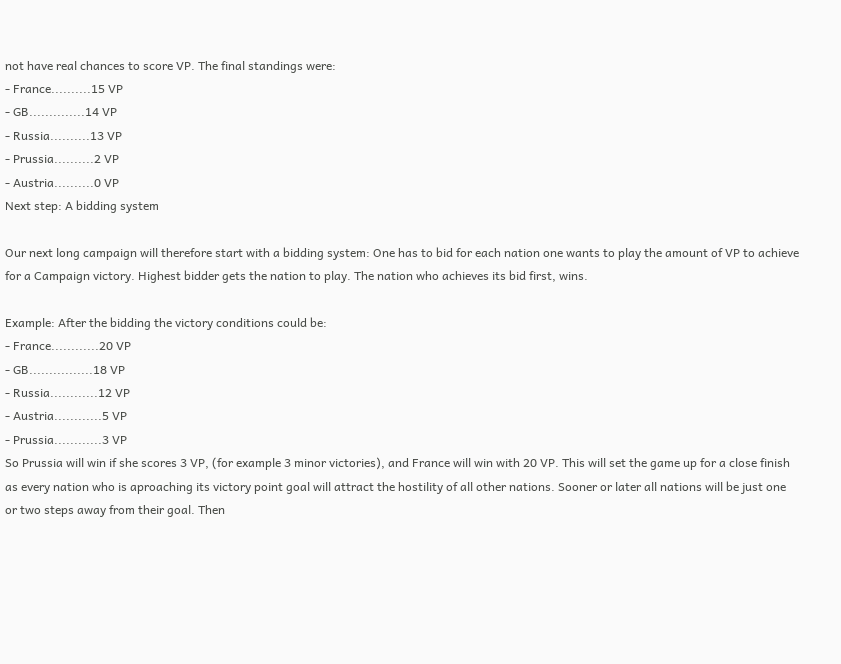not have real chances to score VP. The final standings were:
- France..........15 VP
- GB..............14 VP
- Russia..........13 VP
- Prussia..........2 VP
- Austria..........0 VP
Next step: A bidding system

Our next long campaign will therefore start with a bidding system: One has to bid for each nation one wants to play the amount of VP to achieve for a Campaign victory. Highest bidder gets the nation to play. The nation who achieves its bid first, wins.

Example: After the bidding the victory conditions could be:
- France............20 VP
- GB................18 VP
- Russia............12 VP
- Austria............5 VP
- Prussia............3 VP
So Prussia will win if she scores 3 VP, (for example 3 minor victories), and France will win with 20 VP. This will set the game up for a close finish as every nation who is aproaching its victory point goal will attract the hostility of all other nations. Sooner or later all nations will be just one or two steps away from their goal. Then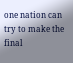one nation can try to make the final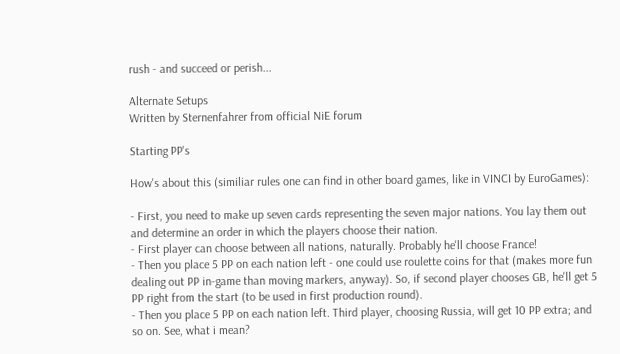rush - and succeed or perish...

Alternate Setups
Written by Sternenfahrer from official NiE forum

Starting PP's

How's about this (similiar rules one can find in other board games, like in VINCI by EuroGames):

- First, you need to make up seven cards representing the seven major nations. You lay them out and determine an order in which the players choose their nation.
- First player can choose between all nations, naturally. Probably he'll choose France!
- Then you place 5 PP on each nation left - one could use roulette coins for that (makes more fun dealing out PP in-game than moving markers, anyway). So, if second player chooses GB, he'll get 5 PP right from the start (to be used in first production round).
- Then you place 5 PP on each nation left. Third player, choosing Russia, will get 10 PP extra; and so on. See, what i mean?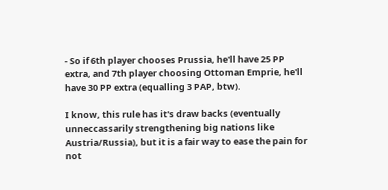- So if 6th player chooses Prussia, he'll have 25 PP extra, and 7th player choosing Ottoman Emprie, he'll have 30 PP extra (equalling 3 PAP, btw).

I know, this rule has it's draw backs (eventually unneccassarily strengthening big nations like Austria/Russia), but it is a fair way to ease the pain for not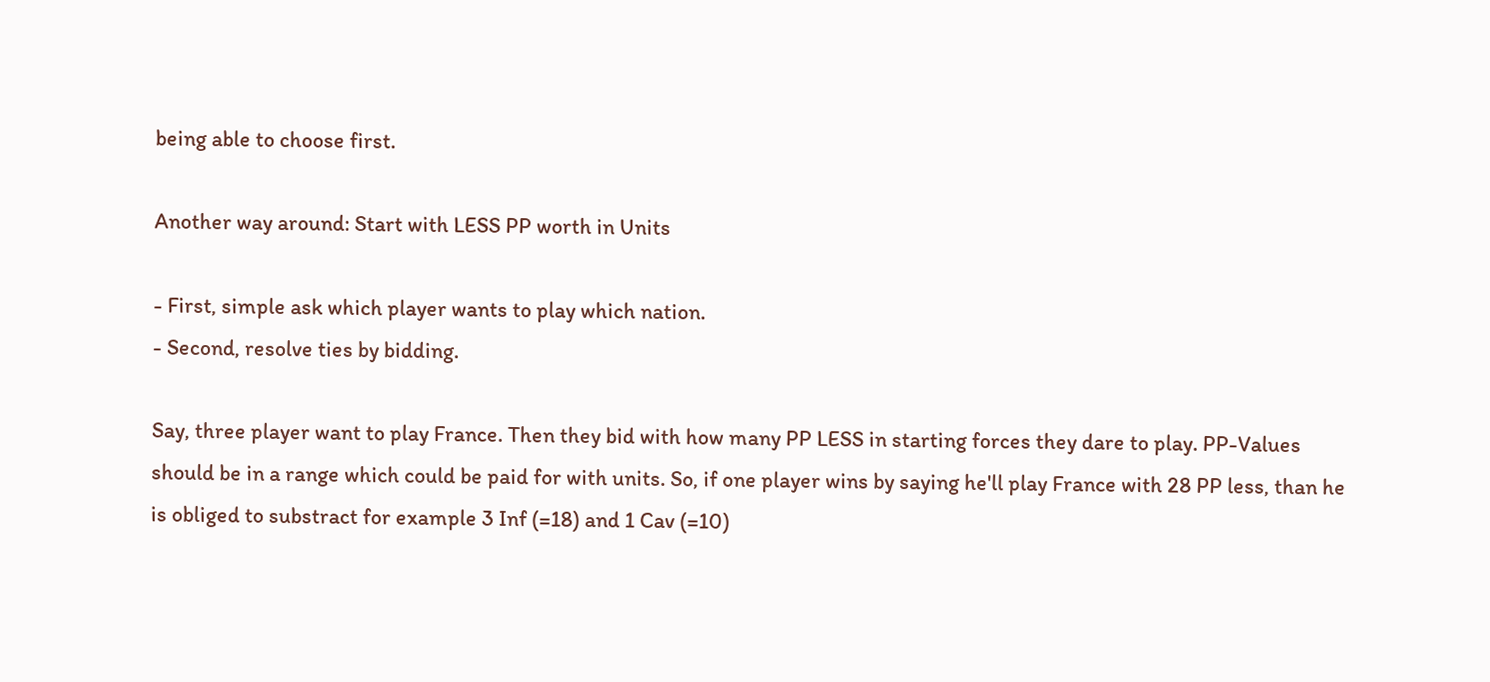being able to choose first.

Another way around: Start with LESS PP worth in Units

- First, simple ask which player wants to play which nation.
- Second, resolve ties by bidding.

Say, three player want to play France. Then they bid with how many PP LESS in starting forces they dare to play. PP-Values should be in a range which could be paid for with units. So, if one player wins by saying he'll play France with 28 PP less, than he is obliged to substract for example 3 Inf (=18) and 1 Cav (=10)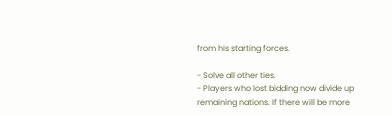from his starting forces.

- Solve all other ties.
- Players who lost bidding now divide up remaining nations. If there will be more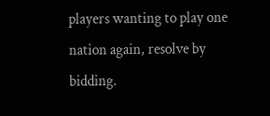players wanting to play one nation again, resolve by bidding.